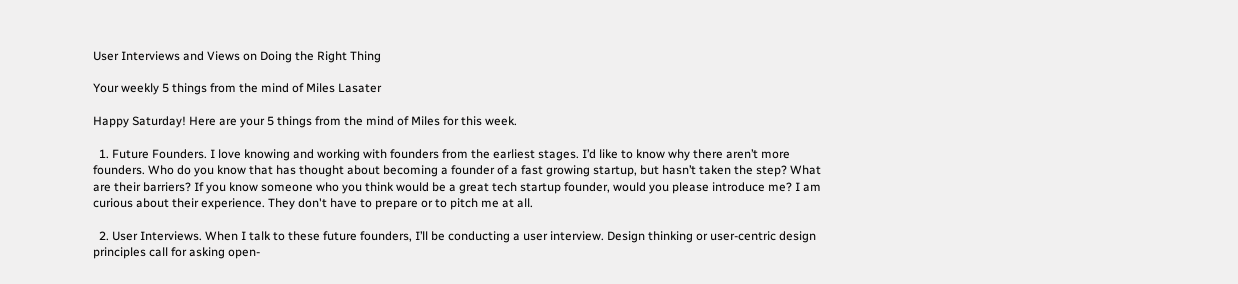User Interviews and Views on Doing the Right Thing

Your weekly 5 things from the mind of Miles Lasater

Happy Saturday! Here are your 5 things from the mind of Miles for this week.

  1. Future Founders. I love knowing and working with founders from the earliest stages. I’d like to know why there aren’t more founders. Who do you know that has thought about becoming a founder of a fast growing startup, but hasn’t taken the step? What are their barriers? If you know someone who you think would be a great tech startup founder, would you please introduce me? I am curious about their experience. They don't have to prepare or to pitch me at all.

  2. User Interviews. When I talk to these future founders, I’ll be conducting a user interview. Design thinking or user-centric design principles call for asking open-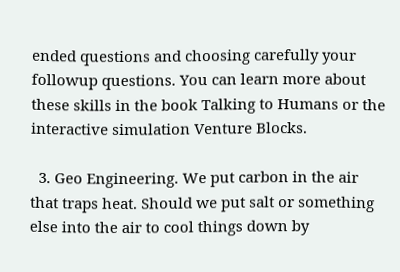ended questions and choosing carefully your followup questions. You can learn more about these skills in the book Talking to Humans or the interactive simulation Venture Blocks.

  3. Geo Engineering. We put carbon in the air that traps heat. Should we put salt or something else into the air to cool things down by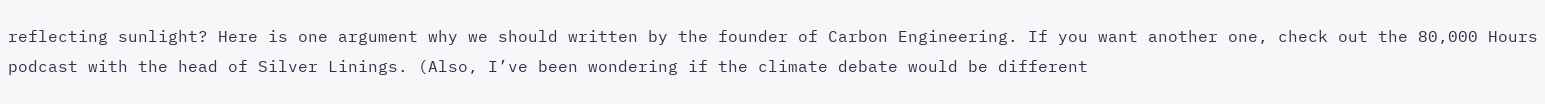reflecting sunlight? Here is one argument why we should written by the founder of Carbon Engineering. If you want another one, check out the 80,000 Hours podcast with the head of Silver Linings. (Also, I’ve been wondering if the climate debate would be different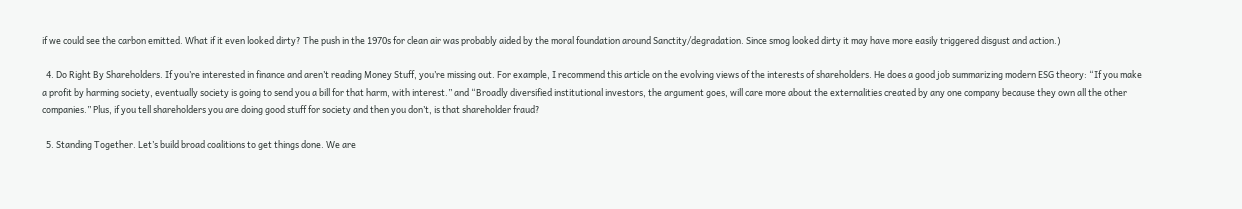if we could see the carbon emitted. What if it even looked dirty? The push in the 1970s for clean air was probably aided by the moral foundation around Sanctity/degradation. Since smog looked dirty it may have more easily triggered disgust and action.)

  4. Do Right By Shareholders. If you’re interested in finance and aren’t reading Money Stuff, you’re missing out. For example, I recommend this article on the evolving views of the interests of shareholders. He does a good job summarizing modern ESG theory: “If you make a profit by harming society, eventually society is going to send you a bill for that harm, with interest.” and “Broadly diversified institutional investors, the argument goes, will care more about the externalities created by any one company because they own all the other companies.” Plus, if you tell shareholders you are doing good stuff for society and then you don’t, is that shareholder fraud?

  5. Standing Together. Let’s build broad coalitions to get things done. We are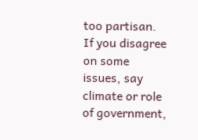too partisan. If you disagree on some issues, say climate or role of government,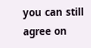you can still agree on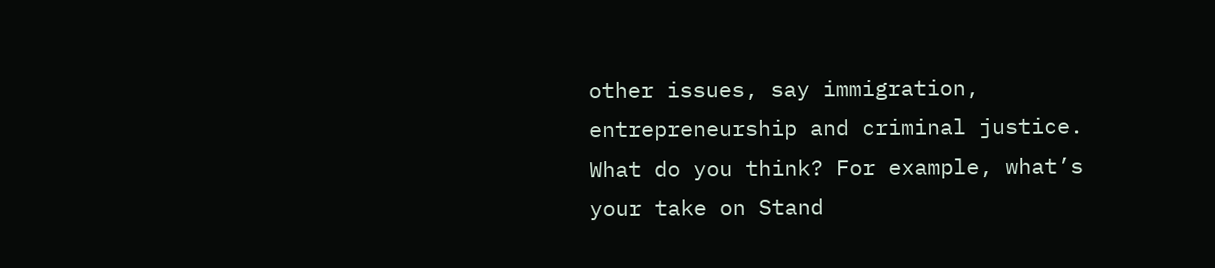other issues, say immigration, entrepreneurship and criminal justice. What do you think? For example, what’s your take on Stand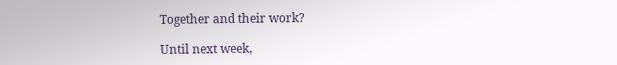Together and their work?

Until next week,